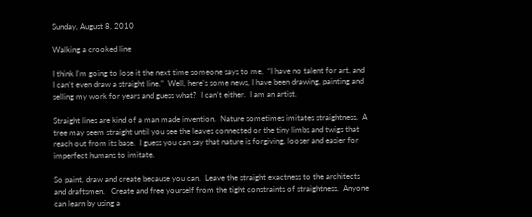Sunday, August 8, 2010

Walking a crooked line

I think I’m going to lose it the next time someone says to me,  “I have no talent for art, and I can’t even draw a straight line.”  Well, here’s some news, I have been drawing, painting and selling my work for years and guess what?  I can’t either.  I am an artist.

Straight lines are kind of a man made invention.  Nature sometimes imitates straightness.  A tree may seem straight until you see the leaves connected or the tiny limbs and twigs that reach out from its base.  I guess you can say that nature is forgiving, looser and easier for imperfect humans to imitate.

So paint, draw and create because you can.  Leave the straight exactness to the architects and draftsmen.   Create and free yourself from the tight constraints of straightness.  Anyone can learn by using a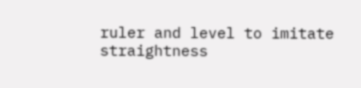ruler and level to imitate straightness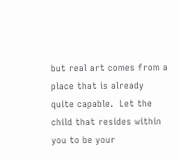but real art comes from a place that is already quite capable.  Let the child that resides within you to be your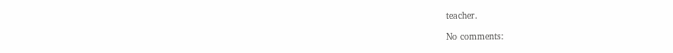teacher.

No comments: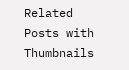Related Posts with Thumbnails